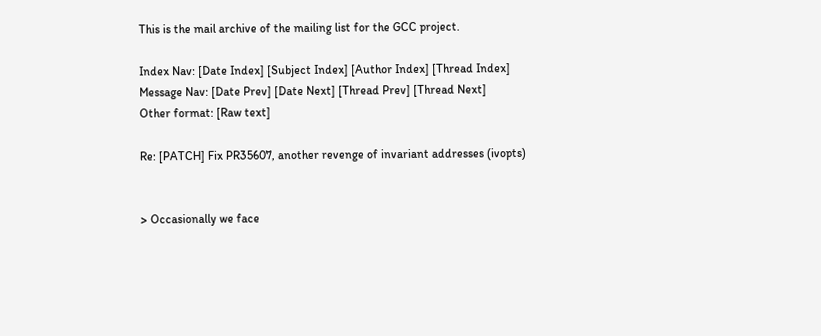This is the mail archive of the mailing list for the GCC project.

Index Nav: [Date Index] [Subject Index] [Author Index] [Thread Index]
Message Nav: [Date Prev] [Date Next] [Thread Prev] [Thread Next]
Other format: [Raw text]

Re: [PATCH] Fix PR35607, another revenge of invariant addresses (ivopts)


> Occasionally we face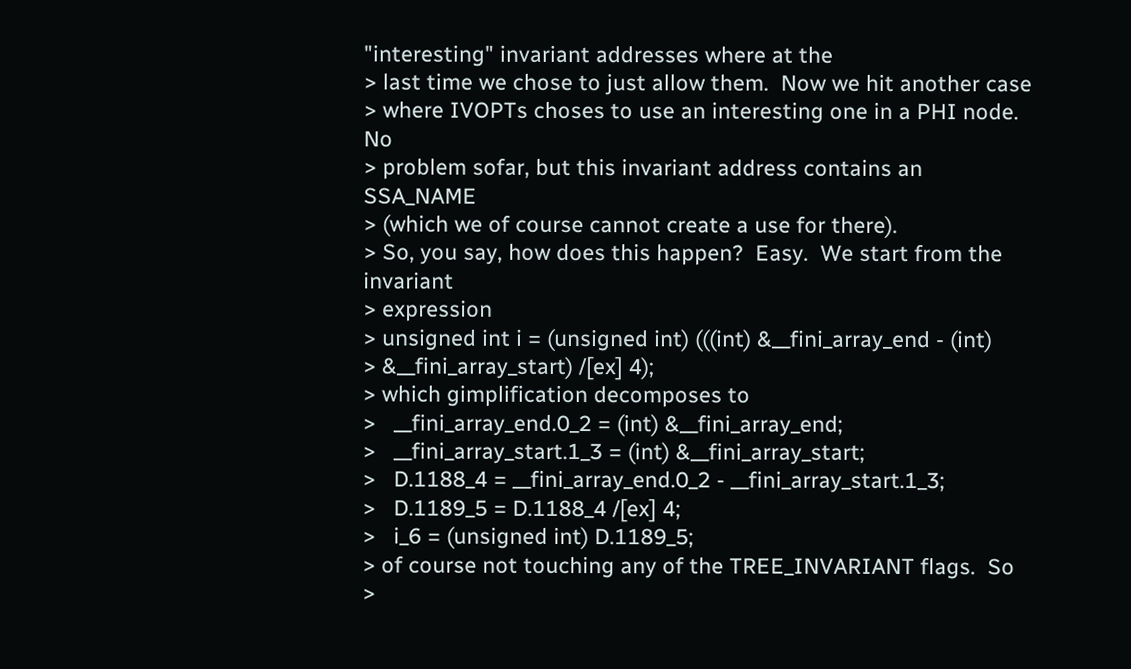"interesting" invariant addresses where at the
> last time we chose to just allow them.  Now we hit another case
> where IVOPTs choses to use an interesting one in a PHI node.  No
> problem sofar, but this invariant address contains an SSA_NAME
> (which we of course cannot create a use for there).
> So, you say, how does this happen?  Easy.  We start from the invariant
> expression
> unsigned int i = (unsigned int) (((int) &__fini_array_end - (int)
> &__fini_array_start) /[ex] 4);
> which gimplification decomposes to
>   __fini_array_end.0_2 = (int) &__fini_array_end;
>   __fini_array_start.1_3 = (int) &__fini_array_start;
>   D.1188_4 = __fini_array_end.0_2 - __fini_array_start.1_3;
>   D.1189_5 = D.1188_4 /[ex] 4;
>   i_6 = (unsigned int) D.1189_5;
> of course not touching any of the TREE_INVARIANT flags.  So
>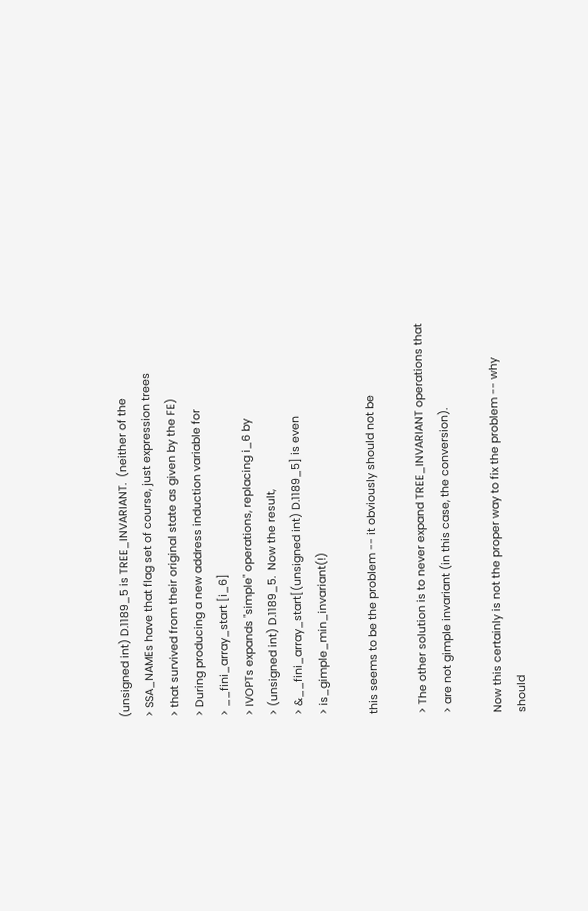(unsigned int) D.1189_5 is TREE_INVARIANT.  (neither of the
> SSA_NAMEs have that flag set of course, just expression trees
> that survived from their original state as given by the FE)
> During producing a new address induction variable for
> __fini_array_start [i_6]
> IVOPTs expands "simple" operations, replacing i_6 by
> (unsigned int) D.1189_5.  Now the result,
> &__fini_array_start[(unsigned int) D.1189_5] is even
> is_gimple_min_invariant(!)

this seems to be the problem -- it obviously should not be

> The other solution is to never expand TREE_INVARIANT operations that
> are not gimple invariant (in this case, the conversion).

Now this certainly is not the proper way to fix the problem -- why
should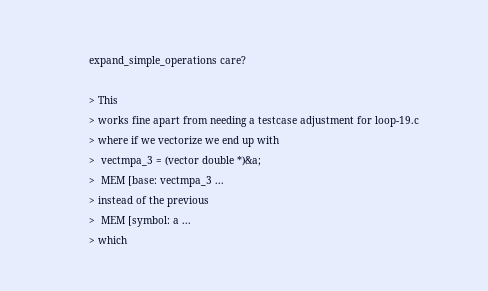expand_simple_operations care?

> This
> works fine apart from needing a testcase adjustment for loop-19.c
> where if we vectorize we end up with
>  vectmpa_3 = (vector double *)&a;
>  MEM [base: vectmpa_3 ...
> instead of the previous
>  MEM [symbol: a ...
> which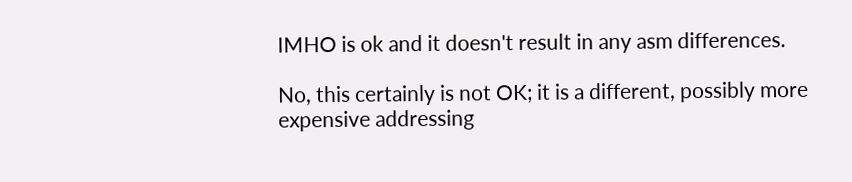IMHO is ok and it doesn't result in any asm differences.

No, this certainly is not OK; it is a different, possibly more
expensive addressing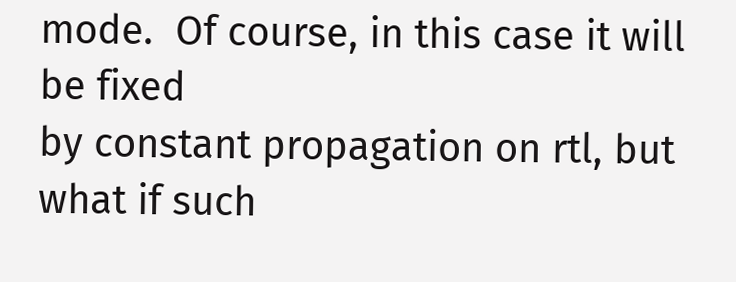mode.  Of course, in this case it will be fixed
by constant propagation on rtl, but what if such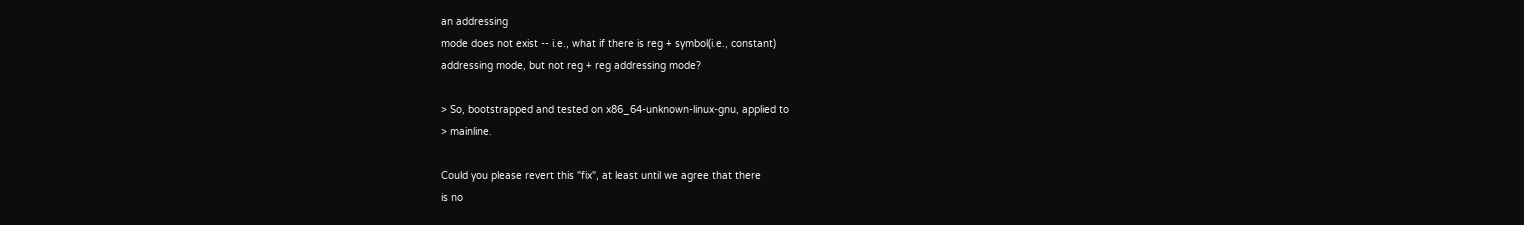an addressing
mode does not exist -- i.e., what if there is reg + symbol(i.e., constant)
addressing mode, but not reg + reg addressing mode?

> So, bootstrapped and tested on x86_64-unknown-linux-gnu, applied to
> mainline.

Could you please revert this "fix", at least until we agree that there
is no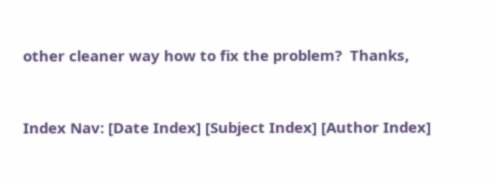other cleaner way how to fix the problem?  Thanks,


Index Nav: [Date Index] [Subject Index] [Author Index]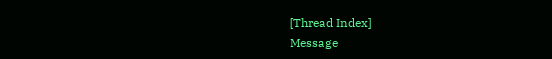[Thread Index]
Message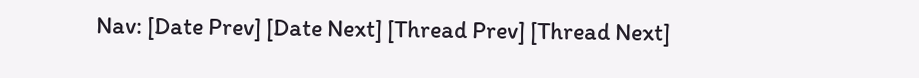Nav: [Date Prev] [Date Next] [Thread Prev] [Thread Next]